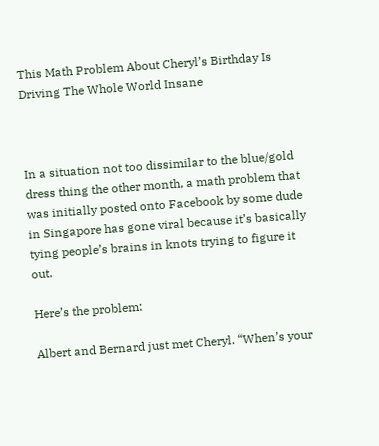This Math Problem About Cheryl’s Birthday Is Driving The Whole World Insane



In a situation not too dissimilar to the blue/gold dress thing the other month, a math problem that was initially posted onto Facebook by some dude in Singapore has gone viral because it’s basically tying people’s brains in knots trying to figure it out.

Here’s the problem:

Albert and Bernard just met Cheryl. “When’s your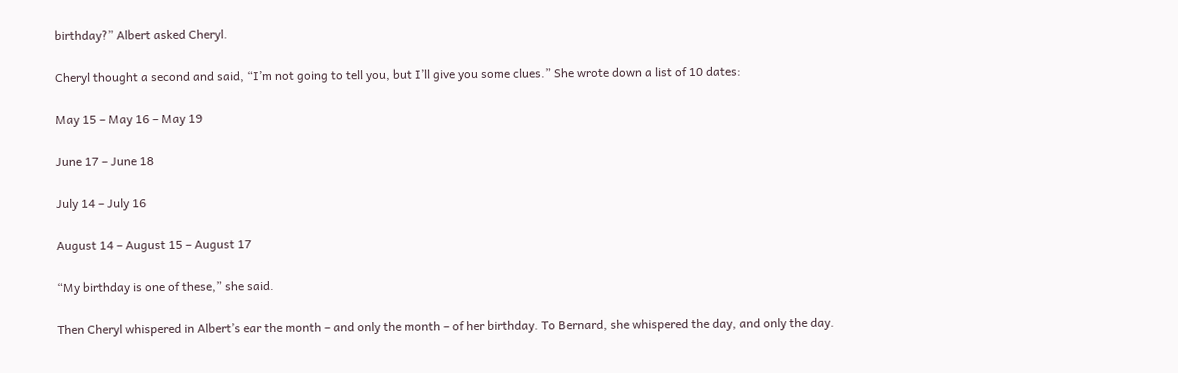birthday?” Albert asked Cheryl.

Cheryl thought a second and said, “I’m not going to tell you, but I’ll give you some clues.” She wrote down a list of 10 dates:

May 15 – May 16 – May 19

June 17 – June 18

July 14 – July 16

August 14 – August 15 – August 17

“My birthday is one of these,” she said.

Then Cheryl whispered in Albert’s ear the month – and only the month – of her birthday. To Bernard, she whispered the day, and only the day.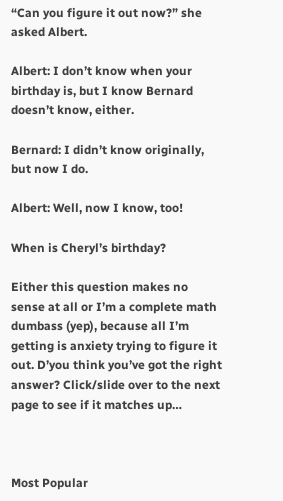“Can you figure it out now?” she asked Albert.

Albert: I don’t know when your birthday is, but I know Bernard doesn’t know, either.

Bernard: I didn’t know originally, but now I do.

Albert: Well, now I know, too!

When is Cheryl’s birthday?

Either this question makes no sense at all or I’m a complete math dumbass (yep), because all I’m getting is anxiety trying to figure it out. D’you think you’ve got the right answer? Click/slide over to the next page to see if it matches up…



Most Popular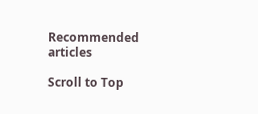Recommended articles

Scroll to Top